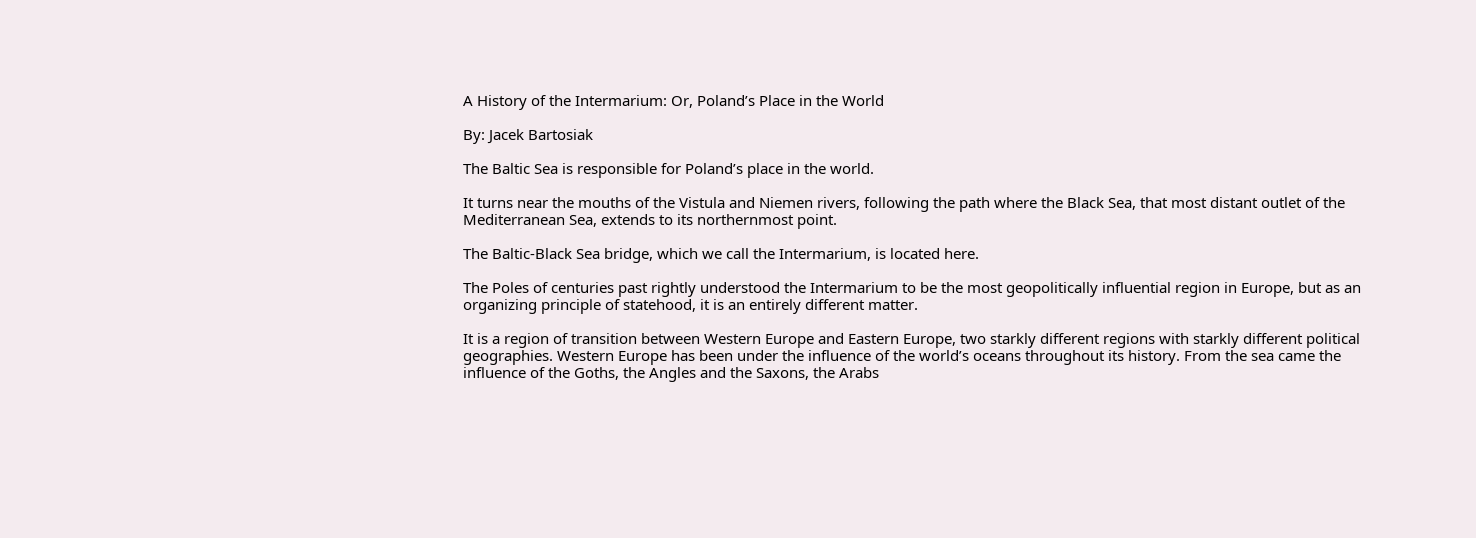A History of the Intermarium: Or, Poland’s Place in the World

By: Jacek Bartosiak

The Baltic Sea is responsible for Poland’s place in the world.

It turns near the mouths of the Vistula and Niemen rivers, following the path where the Black Sea, that most distant outlet of the Mediterranean Sea, extends to its northernmost point.

The Baltic-Black Sea bridge, which we call the Intermarium, is located here.

The Poles of centuries past rightly understood the Intermarium to be the most geopolitically influential region in Europe, but as an organizing principle of statehood, it is an entirely different matter.

It is a region of transition between Western Europe and Eastern Europe, two starkly different regions with starkly different political geographies. Western Europe has been under the influence of the world’s oceans throughout its history. From the sea came the influence of the Goths, the Angles and the Saxons, the Arabs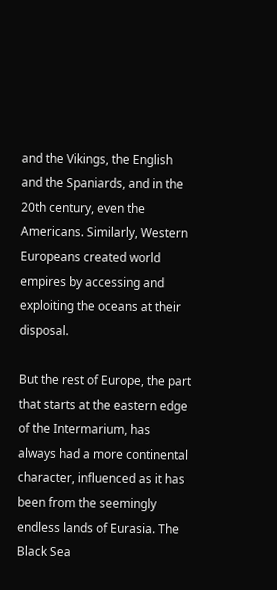and the Vikings, the English and the Spaniards, and in the 20th century, even the Americans. Similarly, Western Europeans created world empires by accessing and exploiting the oceans at their disposal.

But the rest of Europe, the part that starts at the eastern edge of the Intermarium, has always had a more continental character, influenced as it has been from the seemingly endless lands of Eurasia. The Black Sea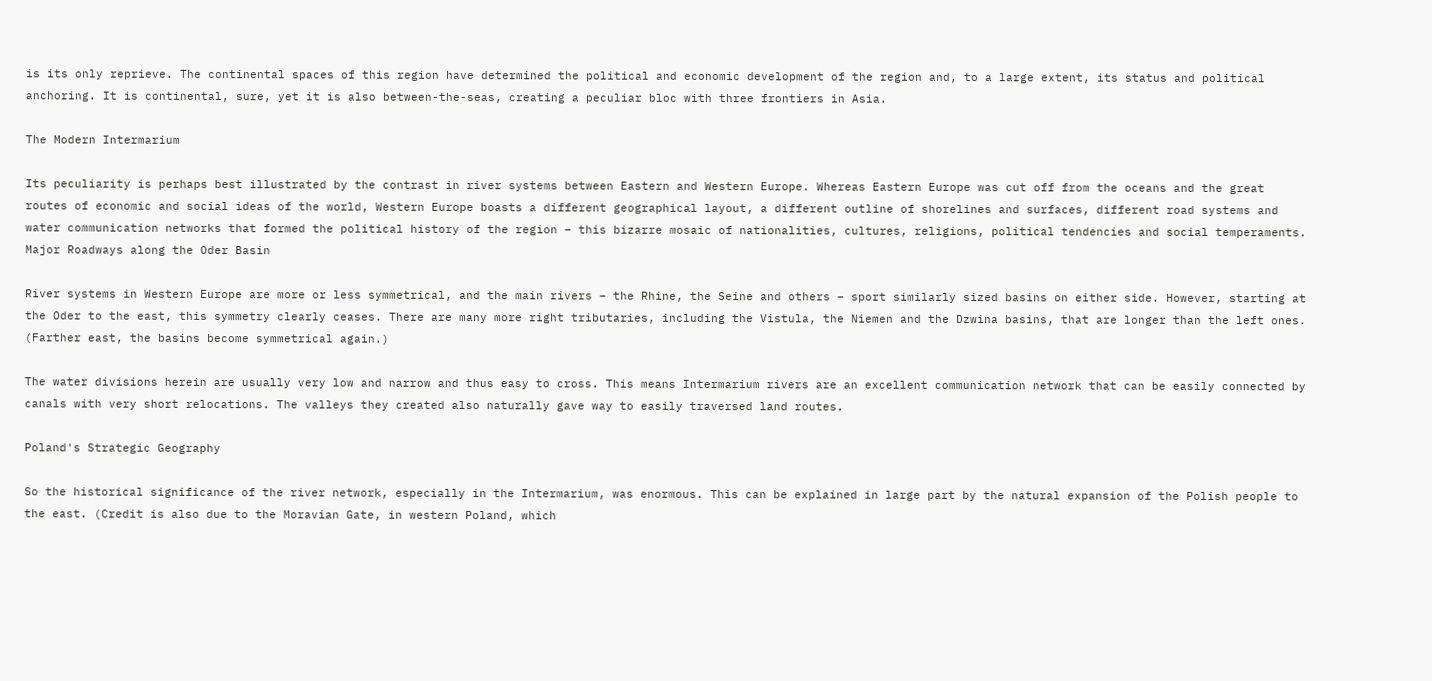is its only reprieve. The continental spaces of this region have determined the political and economic development of the region and, to a large extent, its status and political anchoring. It is continental, sure, yet it is also between-the-seas, creating a peculiar bloc with three frontiers in Asia.

The Modern Intermarium

Its peculiarity is perhaps best illustrated by the contrast in river systems between Eastern and Western Europe. Whereas Eastern Europe was cut off from the oceans and the great routes of economic and social ideas of the world, Western Europe boasts a different geographical layout, a different outline of shorelines and surfaces, different road systems and water communication networks that formed the political history of the region – this bizarre mosaic of nationalities, cultures, religions, political tendencies and social temperaments.
Major Roadways along the Oder Basin

River systems in Western Europe are more or less symmetrical, and the main rivers – the Rhine, the Seine and others – sport similarly sized basins on either side. However, starting at the Oder to the east, this symmetry clearly ceases. There are many more right tributaries, including the Vistula, the Niemen and the Dzwina basins, that are longer than the left ones. (Farther east, the basins become symmetrical again.)

The water divisions herein are usually very low and narrow and thus easy to cross. This means Intermarium rivers are an excellent communication network that can be easily connected by canals with very short relocations. The valleys they created also naturally gave way to easily traversed land routes.

Poland's Strategic Geography

So the historical significance of the river network, especially in the Intermarium, was enormous. This can be explained in large part by the natural expansion of the Polish people to the east. (Credit is also due to the Moravian Gate, in western Poland, which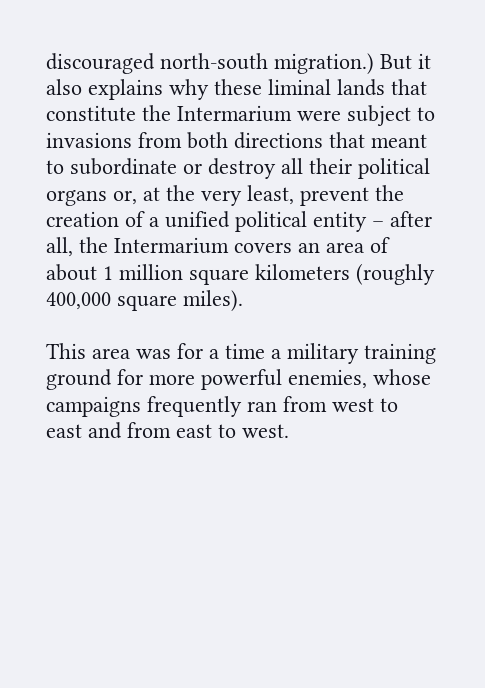discouraged north-south migration.) But it also explains why these liminal lands that constitute the Intermarium were subject to invasions from both directions that meant to subordinate or destroy all their political organs or, at the very least, prevent the creation of a unified political entity – after all, the Intermarium covers an area of about 1 million square kilometers (roughly 400,000 square miles).

This area was for a time a military training ground for more powerful enemies, whose campaigns frequently ran from west to east and from east to west.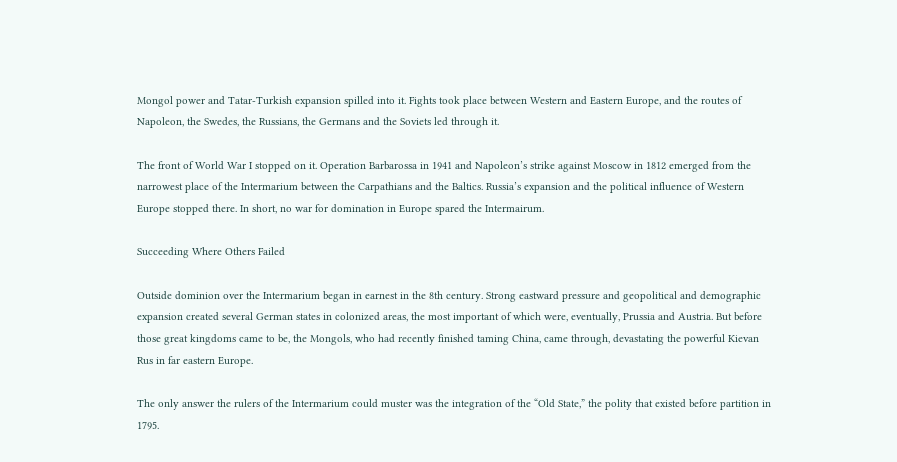Mongol power and Tatar-Turkish expansion spilled into it. Fights took place between Western and Eastern Europe, and the routes of Napoleon, the Swedes, the Russians, the Germans and the Soviets led through it.

The front of World War I stopped on it. Operation Barbarossa in 1941 and Napoleon’s strike against Moscow in 1812 emerged from the narrowest place of the Intermarium between the Carpathians and the Baltics. Russia’s expansion and the political influence of Western Europe stopped there. In short, no war for domination in Europe spared the Intermairum.

Succeeding Where Others Failed

Outside dominion over the Intermarium began in earnest in the 8th century. Strong eastward pressure and geopolitical and demographic expansion created several German states in colonized areas, the most important of which were, eventually, Prussia and Austria. But before those great kingdoms came to be, the Mongols, who had recently finished taming China, came through, devastating the powerful Kievan Rus in far eastern Europe.

The only answer the rulers of the Intermarium could muster was the integration of the “Old State,” the polity that existed before partition in 1795.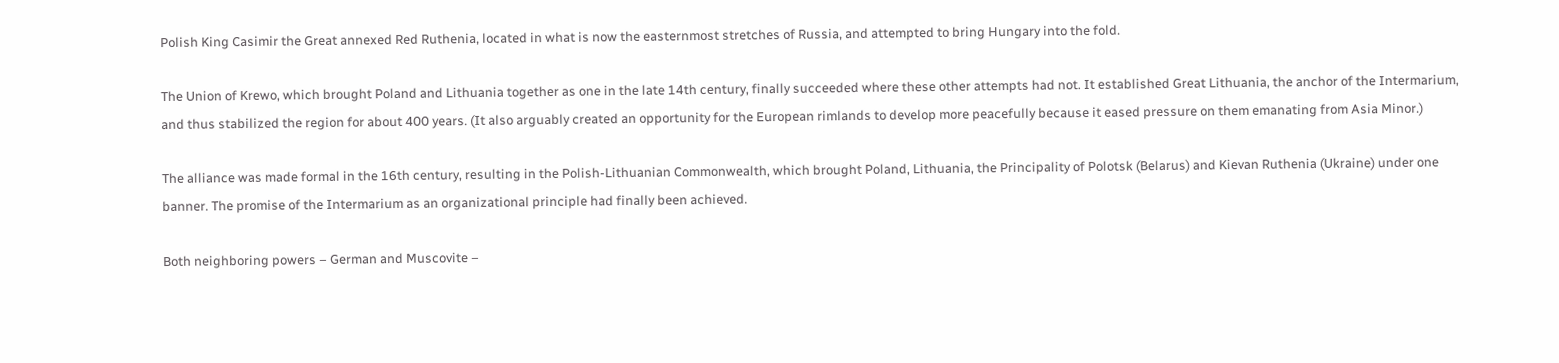Polish King Casimir the Great annexed Red Ruthenia, located in what is now the easternmost stretches of Russia, and attempted to bring Hungary into the fold.

The Union of Krewo, which brought Poland and Lithuania together as one in the late 14th century, finally succeeded where these other attempts had not. It established Great Lithuania, the anchor of the Intermarium, and thus stabilized the region for about 400 years. (It also arguably created an opportunity for the European rimlands to develop more peacefully because it eased pressure on them emanating from Asia Minor.)

The alliance was made formal in the 16th century, resulting in the Polish-Lithuanian Commonwealth, which brought Poland, Lithuania, the Principality of Polotsk (Belarus) and Kievan Ruthenia (Ukraine) under one banner. The promise of the Intermarium as an organizational principle had finally been achieved.

Both neighboring powers – German and Muscovite –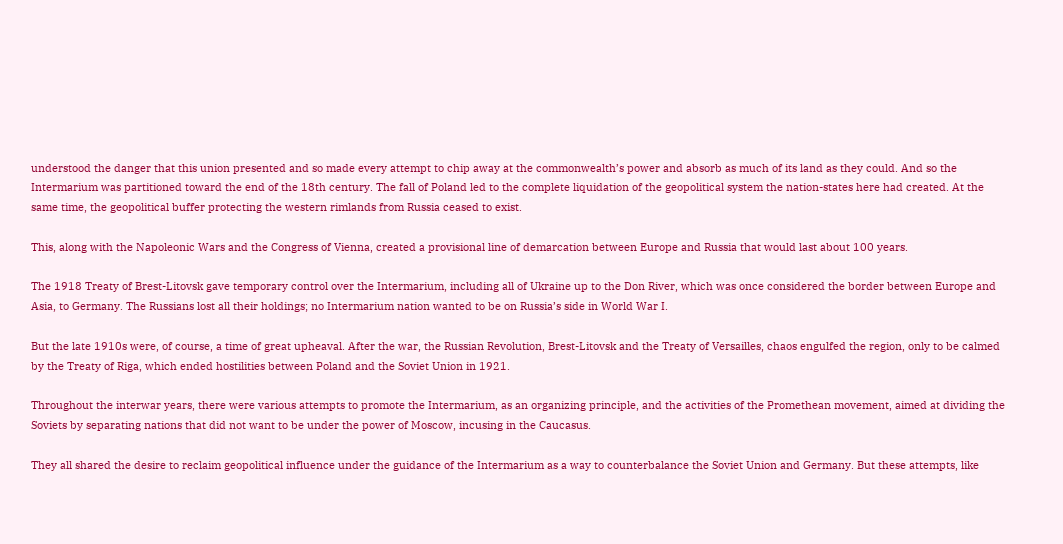understood the danger that this union presented and so made every attempt to chip away at the commonwealth’s power and absorb as much of its land as they could. And so the Intermarium was partitioned toward the end of the 18th century. The fall of Poland led to the complete liquidation of the geopolitical system the nation-states here had created. At the same time, the geopolitical buffer protecting the western rimlands from Russia ceased to exist.

This, along with the Napoleonic Wars and the Congress of Vienna, created a provisional line of demarcation between Europe and Russia that would last about 100 years.

The 1918 Treaty of Brest-Litovsk gave temporary control over the Intermarium, including all of Ukraine up to the Don River, which was once considered the border between Europe and Asia, to Germany. The Russians lost all their holdings; no Intermarium nation wanted to be on Russia’s side in World War I.

But the late 1910s were, of course, a time of great upheaval. After the war, the Russian Revolution, Brest-Litovsk and the Treaty of Versailles, chaos engulfed the region, only to be calmed by the Treaty of Riga, which ended hostilities between Poland and the Soviet Union in 1921.

Throughout the interwar years, there were various attempts to promote the Intermarium, as an organizing principle, and the activities of the Promethean movement, aimed at dividing the Soviets by separating nations that did not want to be under the power of Moscow, incusing in the Caucasus.

They all shared the desire to reclaim geopolitical influence under the guidance of the Intermarium as a way to counterbalance the Soviet Union and Germany. But these attempts, like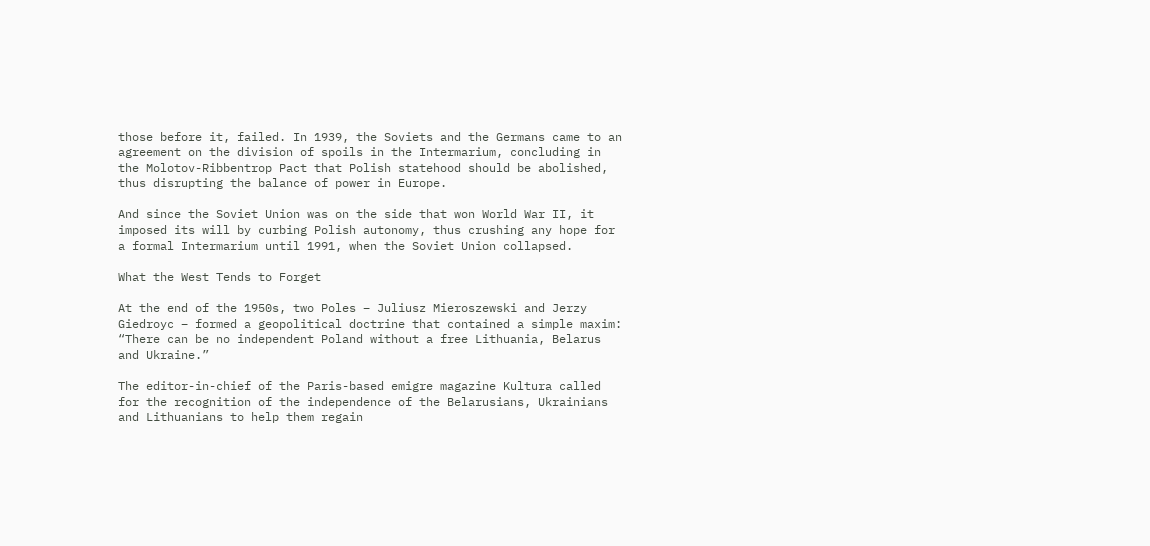those before it, failed. In 1939, the Soviets and the Germans came to an agreement on the division of spoils in the Intermarium, concluding in the Molotov-Ribbentrop Pact that Polish statehood should be abolished, thus disrupting the balance of power in Europe.

And since the Soviet Union was on the side that won World War II, it imposed its will by curbing Polish autonomy, thus crushing any hope for a formal Intermarium until 1991, when the Soviet Union collapsed.

What the West Tends to Forget

At the end of the 1950s, two Poles – Juliusz Mieroszewski and Jerzy Giedroyc – formed a geopolitical doctrine that contained a simple maxim: “There can be no independent Poland without a free Lithuania, Belarus and Ukraine.”

The editor-in-chief of the Paris-based emigre magazine Kultura called for the recognition of the independence of the Belarusians, Ukrainians and Lithuanians to help them regain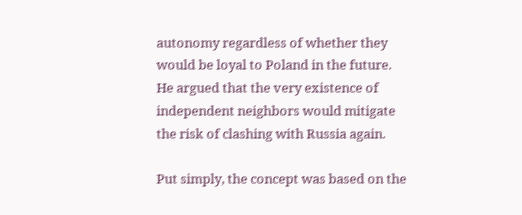autonomy regardless of whether they would be loyal to Poland in the future. He argued that the very existence of independent neighbors would mitigate the risk of clashing with Russia again.

Put simply, the concept was based on the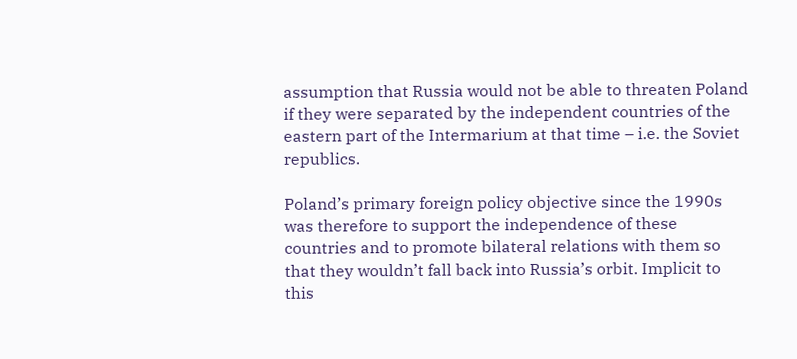assumption that Russia would not be able to threaten Poland if they were separated by the independent countries of the eastern part of the Intermarium at that time – i.e. the Soviet republics.

Poland’s primary foreign policy objective since the 1990s was therefore to support the independence of these countries and to promote bilateral relations with them so that they wouldn’t fall back into Russia’s orbit. Implicit to this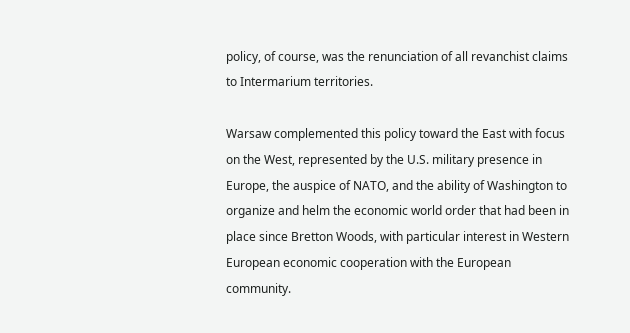policy, of course, was the renunciation of all revanchist claims to Intermarium territories.

Warsaw complemented this policy toward the East with focus on the West, represented by the U.S. military presence in Europe, the auspice of NATO, and the ability of Washington to organize and helm the economic world order that had been in place since Bretton Woods, with particular interest in Western European economic cooperation with the European community.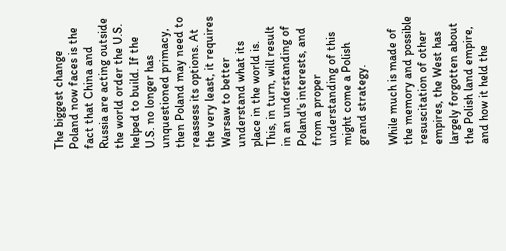The biggest change Poland now faces is the fact that China and Russia are acting outside the world order the U.S. helped to build. If the U.S. no longer has unquestioned primacy, then Poland may need to reassess its options. At the very least, it requires Warsaw to better understand what its place in the world is. This, in turn, will result in an understanding of Poland's interests, and from a proper understanding of this might come a Polish grand strategy.

While much is made of the memory and possible resuscitation of other empires, the West has largely forgotten about the Polish land empire, and how it held the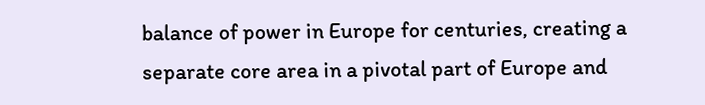balance of power in Europe for centuries, creating a separate core area in a pivotal part of Europe and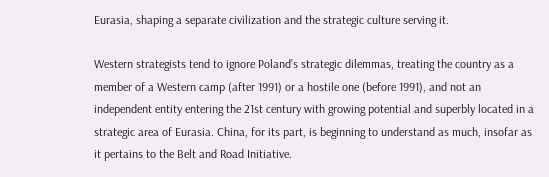Eurasia, shaping a separate civilization and the strategic culture serving it.

Western strategists tend to ignore Poland’s strategic dilemmas, treating the country as a member of a Western camp (after 1991) or a hostile one (before 1991), and not an independent entity entering the 21st century with growing potential and superbly located in a strategic area of Eurasia. China, for its part, is beginning to understand as much, insofar as it pertains to the Belt and Road Initiative.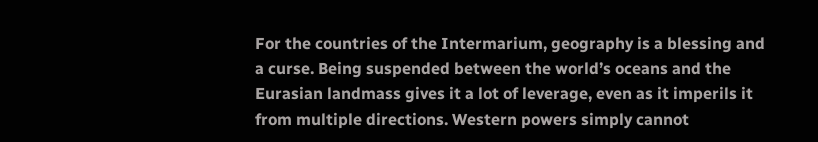For the countries of the Intermarium, geography is a blessing and a curse. Being suspended between the world’s oceans and the Eurasian landmass gives it a lot of leverage, even as it imperils it from multiple directions. Western powers simply cannot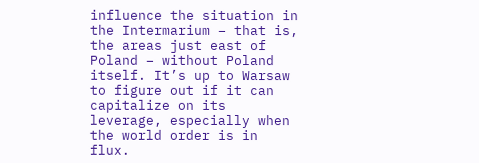influence the situation in the Intermarium – that is, the areas just east of Poland – without Poland itself. It’s up to Warsaw to figure out if it can capitalize on its leverage, especially when the world order is in flux.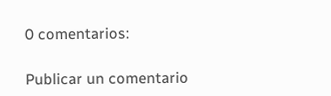0 comentarios:

Publicar un comentario